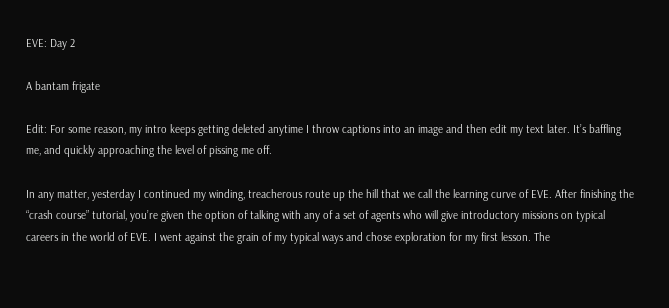EVE: Day 2

A bantam frigate

Edit: For some reason, my intro keeps getting deleted anytime I throw captions into an image and then edit my text later. It’s baffling me, and quickly approaching the level of pissing me off.

In any matter, yesterday I continued my winding, treacherous route up the hill that we call the learning curve of EVE. After finishing the “crash course” tutorial, you’re given the option of talking with any of a set of agents who will give introductory missions on typical careers in the world of EVE. I went against the grain of my typical ways and chose exploration for my first lesson. The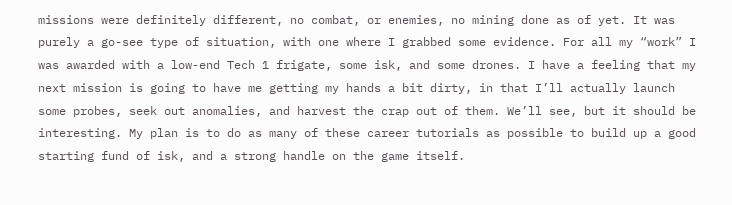missions were definitely different, no combat, or enemies, no mining done as of yet. It was purely a go-see type of situation, with one where I grabbed some evidence. For all my “work” I was awarded with a low-end Tech 1 frigate, some isk, and some drones. I have a feeling that my next mission is going to have me getting my hands a bit dirty, in that I’ll actually launch some probes, seek out anomalies, and harvest the crap out of them. We’ll see, but it should be interesting. My plan is to do as many of these career tutorials as possible to build up a good starting fund of isk, and a strong handle on the game itself.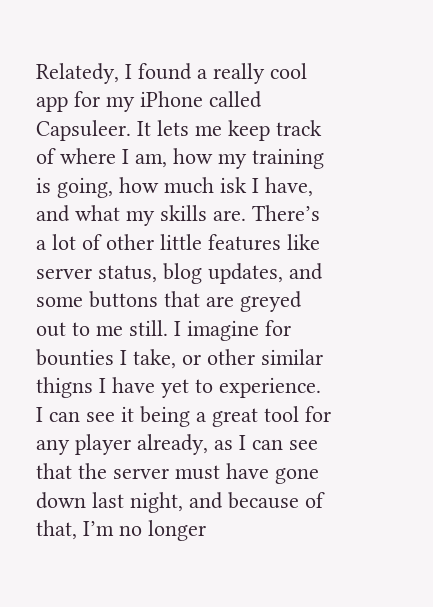Relatedy, I found a really cool app for my iPhone called Capsuleer. It lets me keep track of where I am, how my training is going, how much isk I have, and what my skills are. There’s a lot of other little features like server status, blog updates, and some buttons that are greyed out to me still. I imagine for bounties I take, or other similar thigns I have yet to experience. I can see it being a great tool for any player already, as I can see that the server must have gone down last night, and because of that, I’m no longer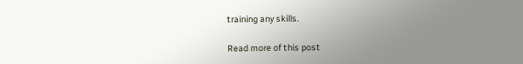training any skills.

Read more of this post